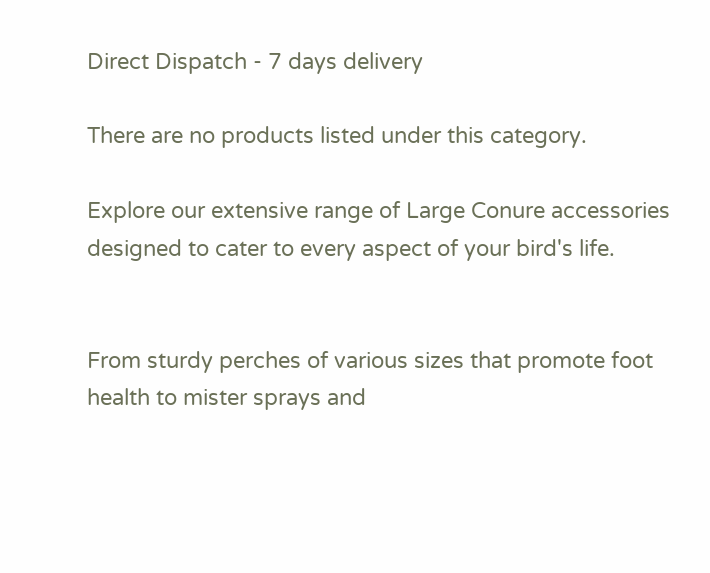Direct Dispatch - 7 days delivery

There are no products listed under this category.

Explore our extensive range of Large Conure accessories designed to cater to every aspect of your bird's life.


From sturdy perches of various sizes that promote foot health to mister sprays and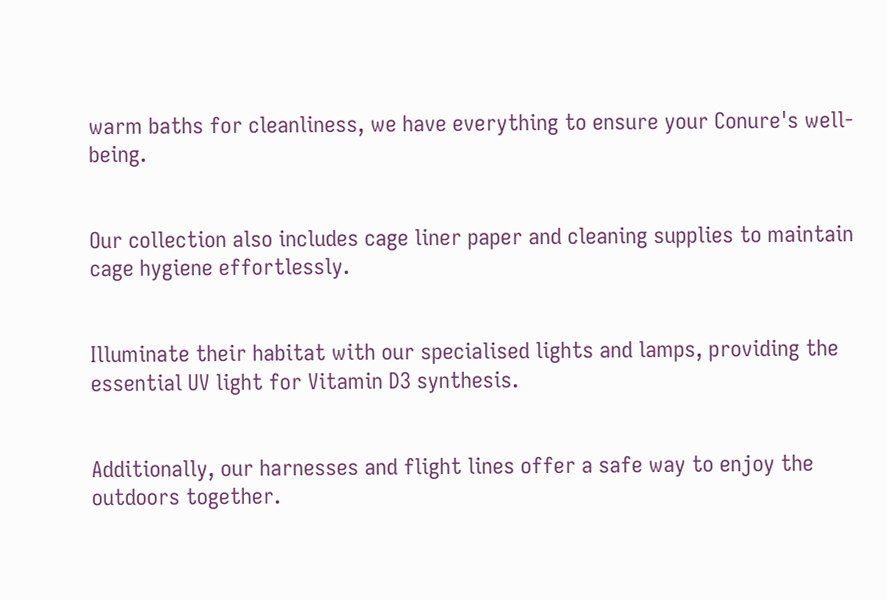warm baths for cleanliness, we have everything to ensure your Conure's well-being.


Our collection also includes cage liner paper and cleaning supplies to maintain cage hygiene effortlessly.


Illuminate their habitat with our specialised lights and lamps, providing the essential UV light for Vitamin D3 synthesis.


Additionally, our harnesses and flight lines offer a safe way to enjoy the outdoors together.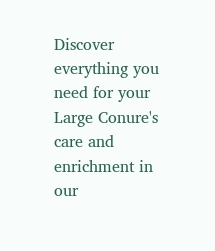Discover everything you need for your Large Conure's care and enrichment in our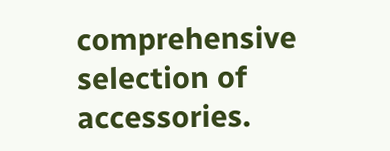comprehensive selection of accessories.